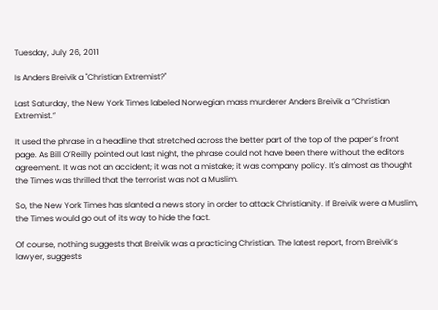Tuesday, July 26, 2011

Is Anders Breivik a "Christian Extremist?"

Last Saturday, the New York Times labeled Norwegian mass murderer Anders Breivik a “Christian Extremist.”

It used the phrase in a headline that stretched across the better part of the top of the paper’s front page. As Bill O’Reilly pointed out last night, the phrase could not have been there without the editors agreement. It was not an accident; it was not a mistake; it was company policy. It's almost as thought the Times was thrilled that the terrorist was not a Muslim.

So, the New York Times has slanted a news story in order to attack Christianity. If Breivik were a Muslim, the Times would go out of its way to hide the fact.

Of course, nothing suggests that Breivik was a practicing Christian. The latest report, from Breivik’s lawyer, suggests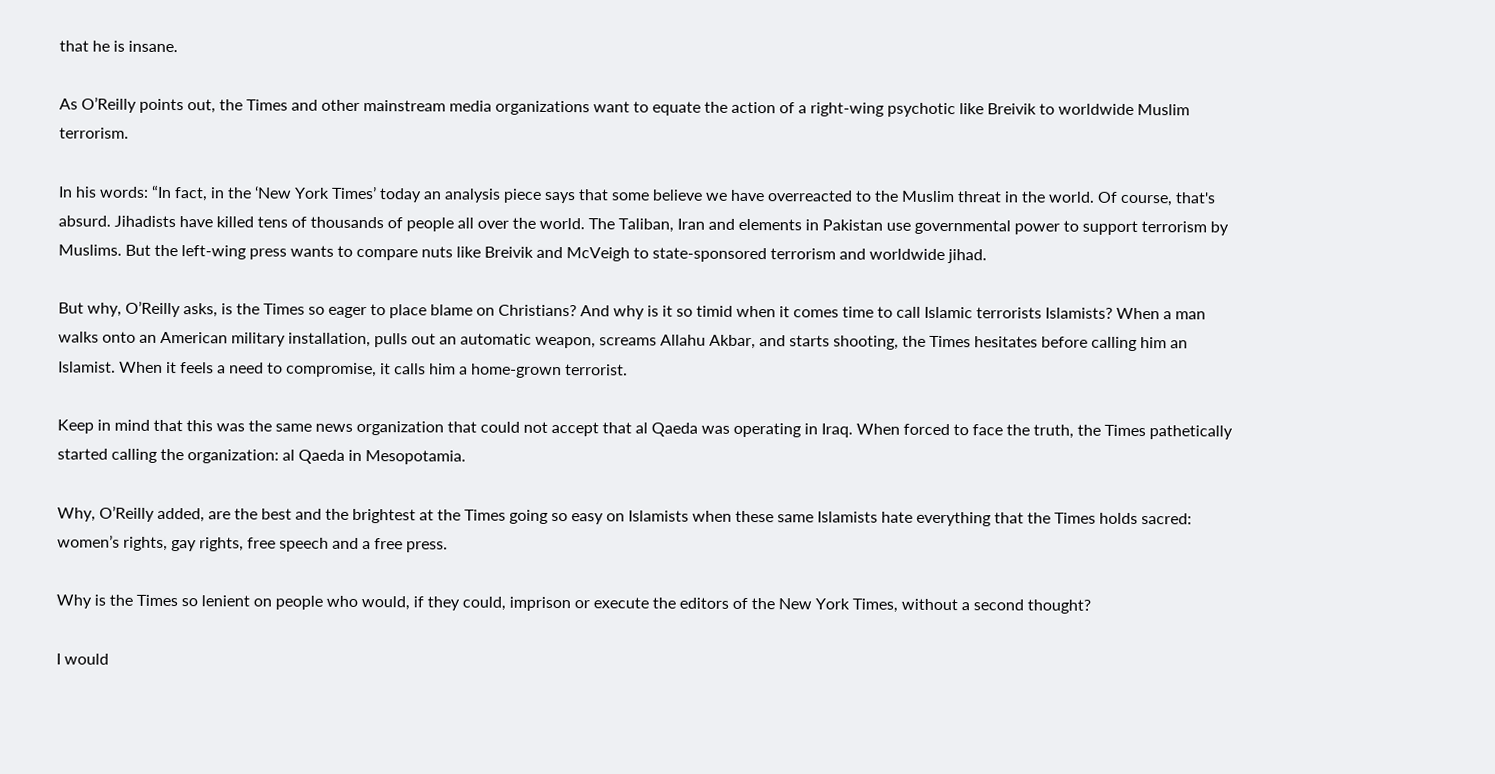that he is insane.

As O’Reilly points out, the Times and other mainstream media organizations want to equate the action of a right-wing psychotic like Breivik to worldwide Muslim terrorism.

In his words: “In fact, in the ‘New York Times’ today an analysis piece says that some believe we have overreacted to the Muslim threat in the world. Of course, that's absurd. Jihadists have killed tens of thousands of people all over the world. The Taliban, Iran and elements in Pakistan use governmental power to support terrorism by Muslims. But the left-wing press wants to compare nuts like Breivik and McVeigh to state-sponsored terrorism and worldwide jihad.

But why, O’Reilly asks, is the Times so eager to place blame on Christians? And why is it so timid when it comes time to call Islamic terrorists Islamists? When a man walks onto an American military installation, pulls out an automatic weapon, screams Allahu Akbar, and starts shooting, the Times hesitates before calling him an Islamist. When it feels a need to compromise, it calls him a home-grown terrorist.

Keep in mind that this was the same news organization that could not accept that al Qaeda was operating in Iraq. When forced to face the truth, the Times pathetically started calling the organization: al Qaeda in Mesopotamia.

Why, O’Reilly added, are the best and the brightest at the Times going so easy on Islamists when these same Islamists hate everything that the Times holds sacred: women’s rights, gay rights, free speech and a free press.

Why is the Times so lenient on people who would, if they could, imprison or execute the editors of the New York Times, without a second thought?

I would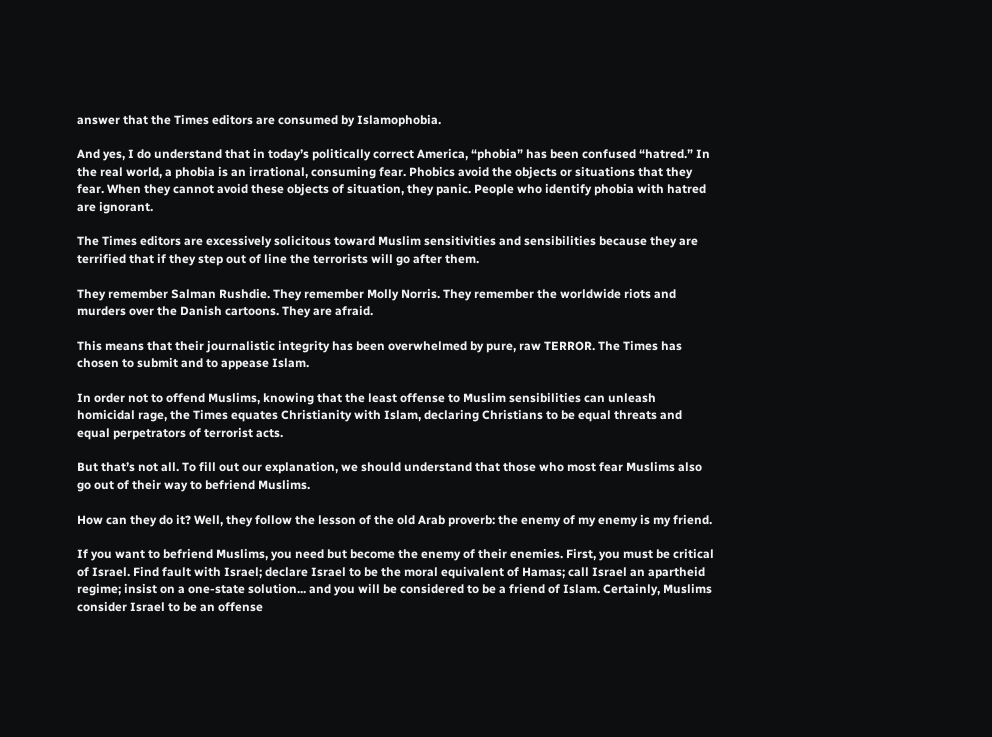answer that the Times editors are consumed by Islamophobia.

And yes, I do understand that in today’s politically correct America, “phobia” has been confused “hatred.” In the real world, a phobia is an irrational, consuming fear. Phobics avoid the objects or situations that they fear. When they cannot avoid these objects of situation, they panic. People who identify phobia with hatred are ignorant.

The Times editors are excessively solicitous toward Muslim sensitivities and sensibilities because they are terrified that if they step out of line the terrorists will go after them.

They remember Salman Rushdie. They remember Molly Norris. They remember the worldwide riots and murders over the Danish cartoons. They are afraid.

This means that their journalistic integrity has been overwhelmed by pure, raw TERROR. The Times has chosen to submit and to appease Islam.

In order not to offend Muslims, knowing that the least offense to Muslim sensibilities can unleash homicidal rage, the Times equates Christianity with Islam, declaring Christians to be equal threats and equal perpetrators of terrorist acts.

But that’s not all. To fill out our explanation, we should understand that those who most fear Muslims also go out of their way to befriend Muslims.

How can they do it? Well, they follow the lesson of the old Arab proverb: the enemy of my enemy is my friend.

If you want to befriend Muslims, you need but become the enemy of their enemies. First, you must be critical of Israel. Find fault with Israel; declare Israel to be the moral equivalent of Hamas; call Israel an apartheid regime; insist on a one-state solution... and you will be considered to be a friend of Islam. Certainly, Muslims consider Israel to be an offense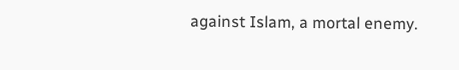against Islam, a mortal enemy.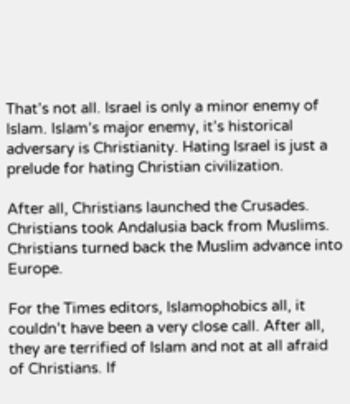That’s not all. Israel is only a minor enemy of Islam. Islam’s major enemy, it’s historical adversary is Christianity. Hating Israel is just a prelude for hating Christian civilization.

After all, Christians launched the Crusades. Christians took Andalusia back from Muslims. Christians turned back the Muslim advance into Europe.

For the Times editors, Islamophobics all, it couldn’t have been a very close call. After all, they are terrified of Islam and not at all afraid of Christians. If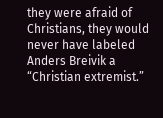they were afraid of Christians, they would never have labeled Anders Breivik a “Christian extremist.”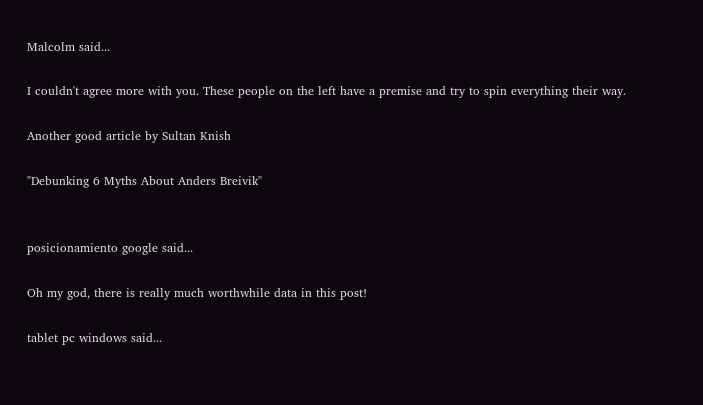Malcolm said...

I couldn't agree more with you. These people on the left have a premise and try to spin everything their way.

Another good article by Sultan Knish

"Debunking 6 Myths About Anders Breivik"


posicionamiento google said...

Oh my god, there is really much worthwhile data in this post!

tablet pc windows said...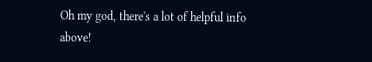Oh my god, there's a lot of helpful info above!